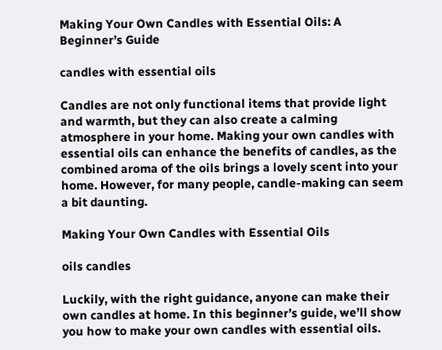Making Your Own Candles with Essential Oils: A Beginner’s Guide

candles with essential oils

Candles are not only functional items that provide light and warmth, but they can also create a calming atmosphere in your home. Making your own candles with essential oils can enhance the benefits of candles, as the combined aroma of the oils brings a lovely scent into your home. However, for many people, candle-making can seem a bit daunting.

Making Your Own Candles with Essential Oils

oils candles

Luckily, with the right guidance, anyone can make their own candles at home. In this beginner’s guide, we’ll show you how to make your own candles with essential oils.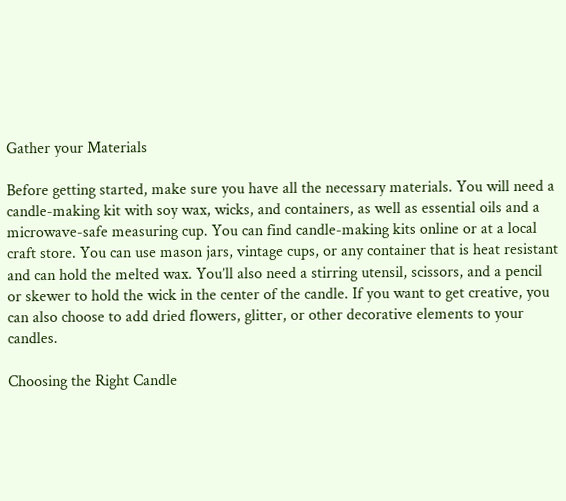Gather your Materials

Before getting started, make sure you have all the necessary materials. You will need a candle-making kit with soy wax, wicks, and containers, as well as essential oils and a microwave-safe measuring cup. You can find candle-making kits online or at a local craft store. You can use mason jars, vintage cups, or any container that is heat resistant and can hold the melted wax. You’ll also need a stirring utensil, scissors, and a pencil or skewer to hold the wick in the center of the candle. If you want to get creative, you can also choose to add dried flowers, glitter, or other decorative elements to your candles.

Choosing the Right Candle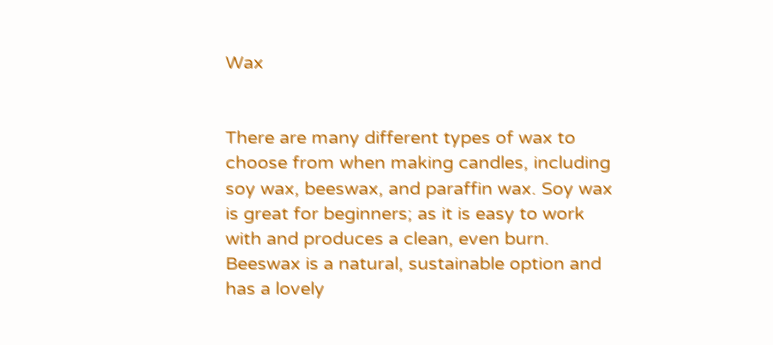Wax


There are many different types of wax to choose from when making candles, including soy wax, beeswax, and paraffin wax. Soy wax is great for beginners; as it is easy to work with and produces a clean, even burn. Beeswax is a natural, sustainable option and has a lovely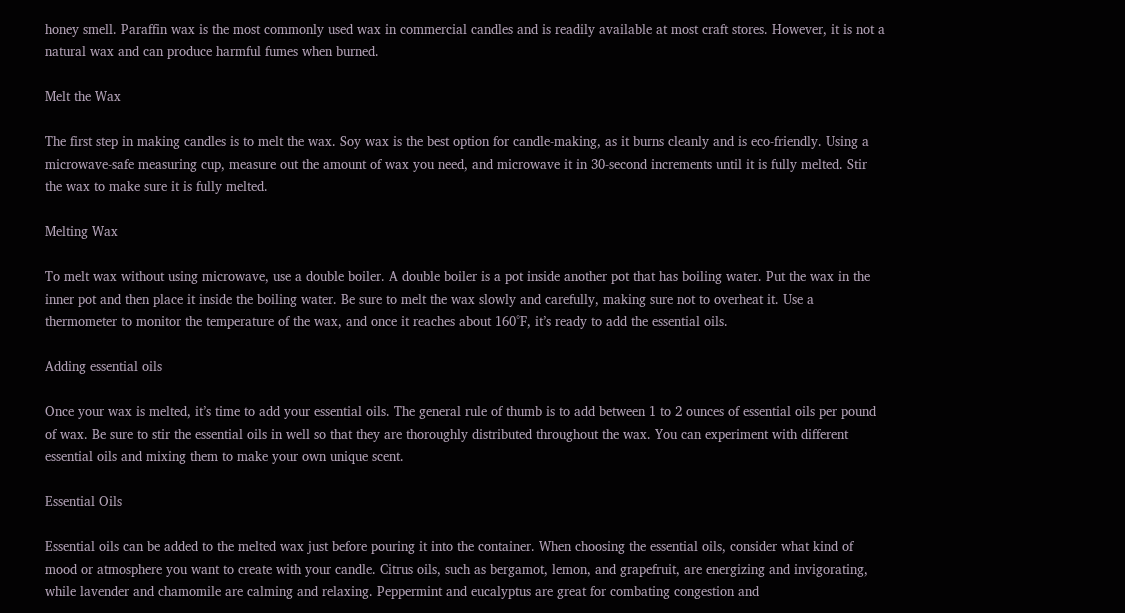honey smell. Paraffin wax is the most commonly used wax in commercial candles and is readily available at most craft stores. However, it is not a natural wax and can produce harmful fumes when burned.

Melt the Wax

The first step in making candles is to melt the wax. Soy wax is the best option for candle-making, as it burns cleanly and is eco-friendly. Using a microwave-safe measuring cup, measure out the amount of wax you need, and microwave it in 30-second increments until it is fully melted. Stir the wax to make sure it is fully melted.

Melting Wax

To melt wax without using microwave, use a double boiler. A double boiler is a pot inside another pot that has boiling water. Put the wax in the inner pot and then place it inside the boiling water. Be sure to melt the wax slowly and carefully, making sure not to overheat it. Use a thermometer to monitor the temperature of the wax, and once it reaches about 160°F, it’s ready to add the essential oils.

Adding essential oils

Once your wax is melted, it’s time to add your essential oils. The general rule of thumb is to add between 1 to 2 ounces of essential oils per pound of wax. Be sure to stir the essential oils in well so that they are thoroughly distributed throughout the wax. You can experiment with different essential oils and mixing them to make your own unique scent.

Essential Oils

Essential oils can be added to the melted wax just before pouring it into the container. When choosing the essential oils, consider what kind of mood or atmosphere you want to create with your candle. Citrus oils, such as bergamot, lemon, and grapefruit, are energizing and invigorating, while lavender and chamomile are calming and relaxing. Peppermint and eucalyptus are great for combating congestion and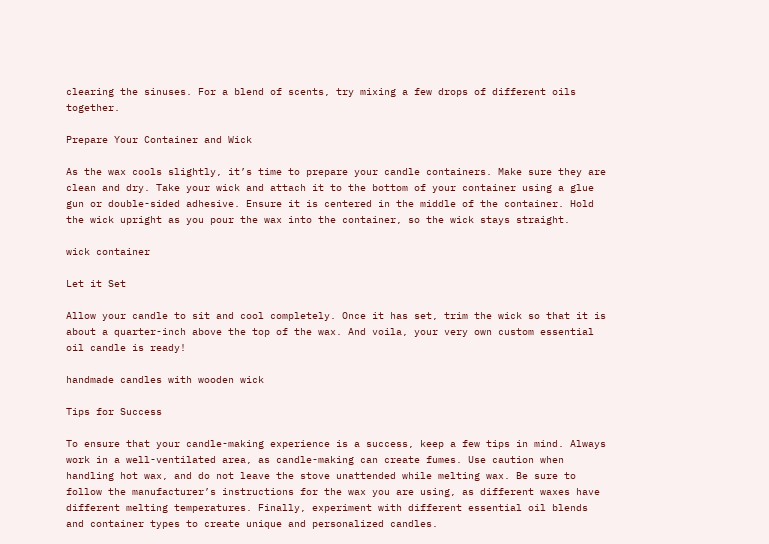clearing the sinuses. For a blend of scents, try mixing a few drops of different oils together.

Prepare Your Container and Wick

As the wax cools slightly, it’s time to prepare your candle containers. Make sure they are clean and dry. Take your wick and attach it to the bottom of your container using a glue gun or double-sided adhesive. Ensure it is centered in the middle of the container. Hold the wick upright as you pour the wax into the container, so the wick stays straight.

wick container

Let it Set

Allow your candle to sit and cool completely. Once it has set, trim the wick so that it is about a quarter-inch above the top of the wax. And voila, your very own custom essential oil candle is ready!

handmade candles with wooden wick

Tips for Success

To ensure that your candle-making experience is a success, keep a few tips in mind. Always work in a well-ventilated area, as candle-making can create fumes. Use caution when handling hot wax, and do not leave the stove unattended while melting wax. Be sure to follow the manufacturer’s instructions for the wax you are using, as different waxes have different melting temperatures. Finally, experiment with different essential oil blends and container types to create unique and personalized candles.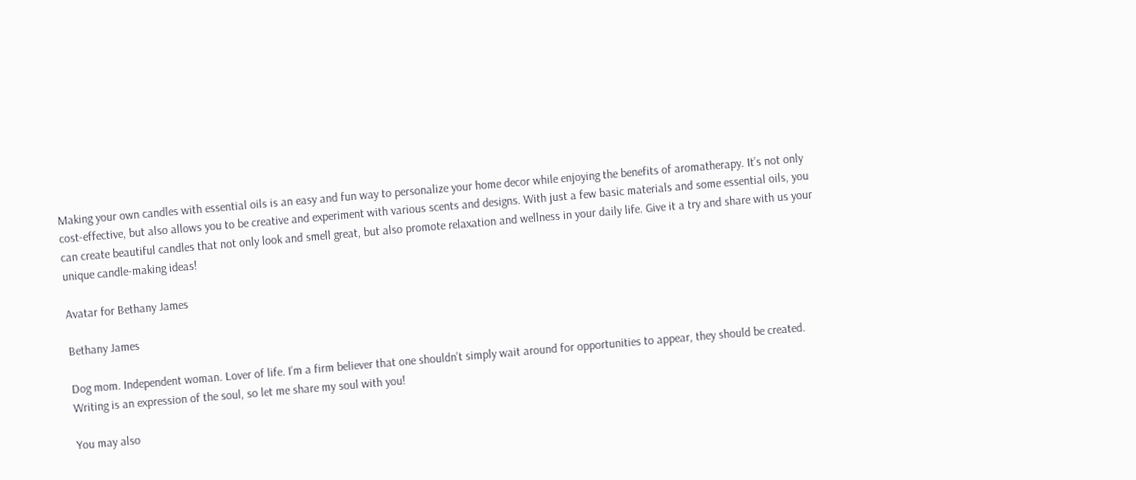Making your own candles with essential oils is an easy and fun way to personalize your home decor while enjoying the benefits of aromatherapy. It’s not only cost-effective, but also allows you to be creative and experiment with various scents and designs. With just a few basic materials and some essential oils, you can create beautiful candles that not only look and smell great, but also promote relaxation and wellness in your daily life. Give it a try and share with us your unique candle-making ideas!

Avatar for Bethany James

Bethany James

Dog mom. Independent woman. Lover of life. I’m a firm believer that one shouldn’t simply wait around for opportunities to appear, they should be created. Writing is an expression of the soul, so let me share my soul with you!

You may also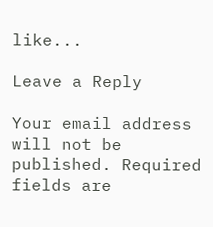like...

Leave a Reply

Your email address will not be published. Required fields are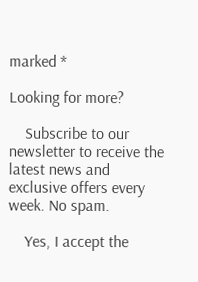marked *

Looking for more?

    Subscribe to our newsletter to receive the latest news and exclusive offers every week. No spam.

    Yes, I accept the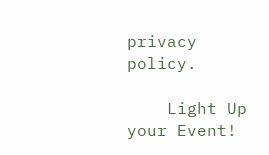privacy policy.

    Light Up your Event!